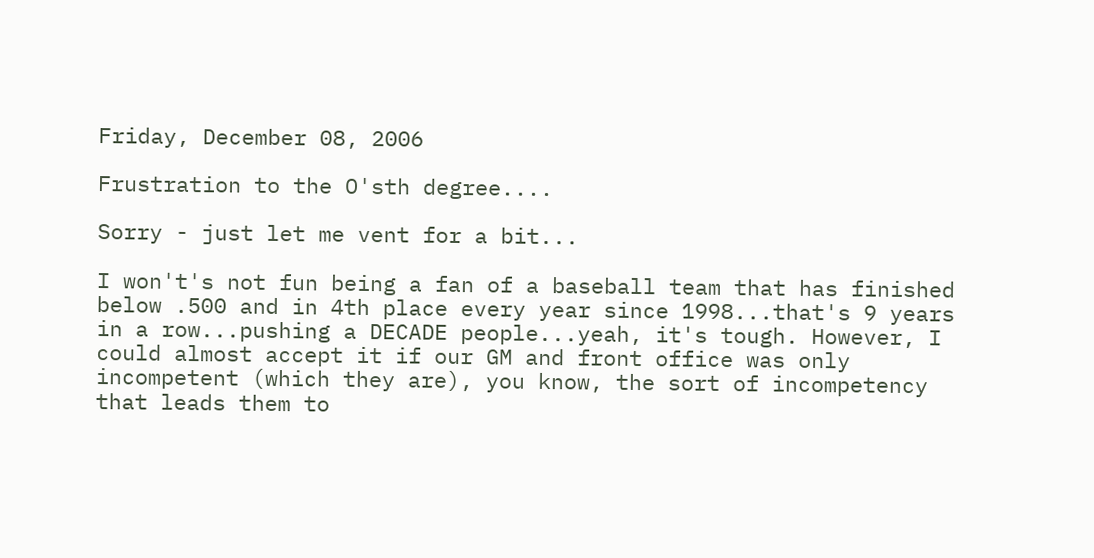Friday, December 08, 2006

Frustration to the O'sth degree....

Sorry - just let me vent for a bit...

I won't's not fun being a fan of a baseball team that has finished below .500 and in 4th place every year since 1998...that's 9 years in a row...pushing a DECADE people...yeah, it's tough. However, I could almost accept it if our GM and front office was only incompetent (which they are), you know, the sort of incompetency that leads them to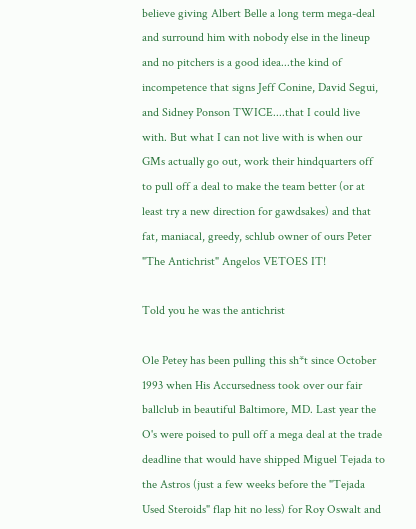believe giving Albert Belle a long term mega-deal and surround him with nobody else in the lineup and no pitchers is a good idea...the kind of incompetence that signs Jeff Conine, David Segui, and Sidney Ponson TWICE....that I could live with. But what I can not live with is when our GMs actually go out, work their hindquarters off to pull off a deal to make the team better (or at least try a new direction for gawdsakes) and that fat, maniacal, greedy, schlub owner of ours Peter "The Antichrist" Angelos VETOES IT!

Told you he was the antichrist

Ole Petey has been pulling this sh*t since October 1993 when His Accursedness took over our fair ballclub in beautiful Baltimore, MD. Last year the O's were poised to pull off a mega deal at the trade deadline that would have shipped Miguel Tejada to the Astros (just a few weeks before the "Tejada Used Steroids" flap hit no less) for Roy Oswalt and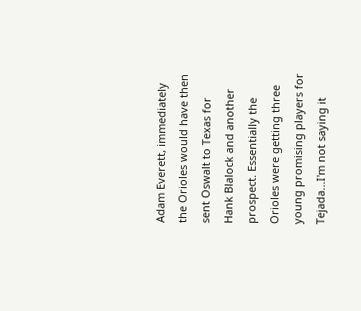Adam Everett, immediately the Orioles would have then sent Oswalt to Texas for Hank Blalock and another prospect. Essentially the Orioles were getting three young promising players for Tejada...I'm not saying it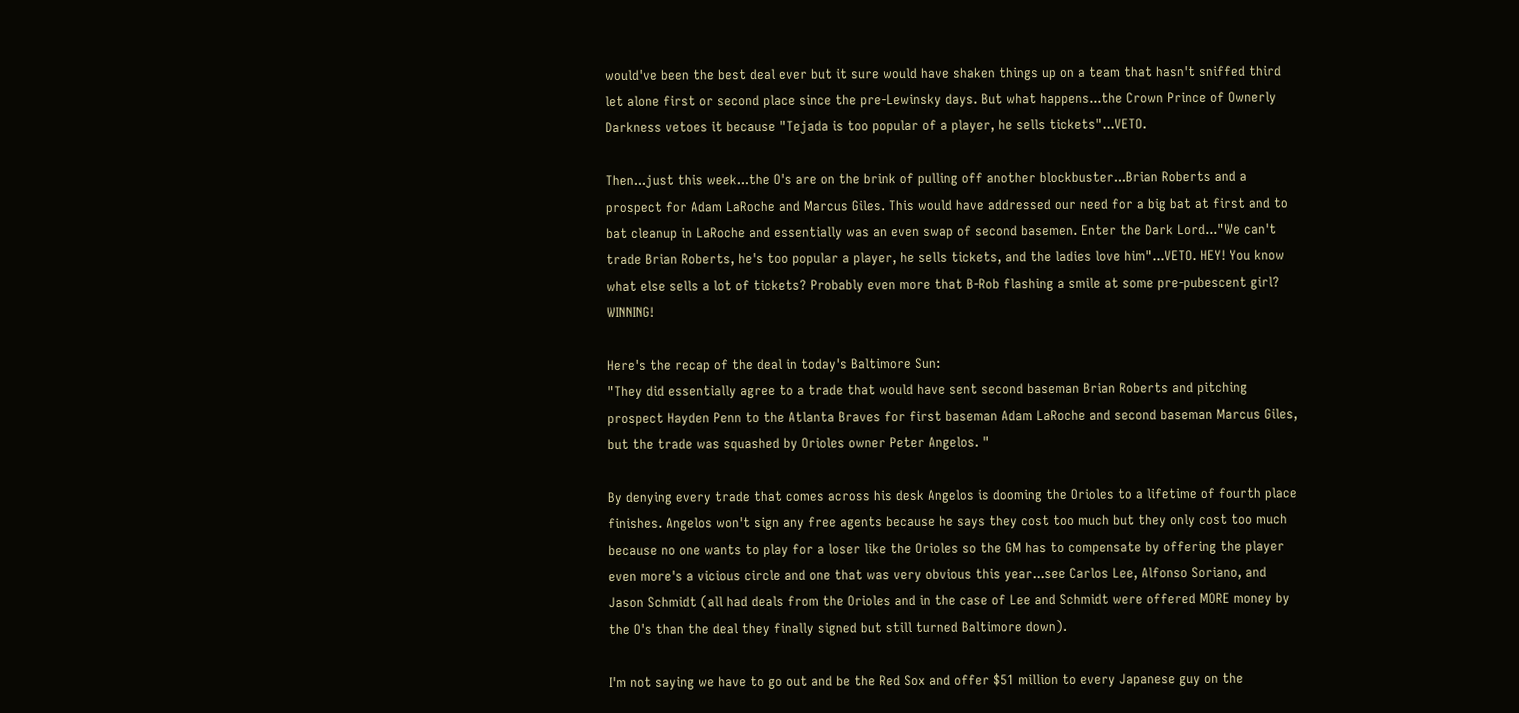would've been the best deal ever but it sure would have shaken things up on a team that hasn't sniffed third let alone first or second place since the pre-Lewinsky days. But what happens...the Crown Prince of Ownerly Darkness vetoes it because "Tejada is too popular of a player, he sells tickets"...VETO.

Then...just this week...the O's are on the brink of pulling off another blockbuster...Brian Roberts and a prospect for Adam LaRoche and Marcus Giles. This would have addressed our need for a big bat at first and to bat cleanup in LaRoche and essentially was an even swap of second basemen. Enter the Dark Lord..."We can't trade Brian Roberts, he's too popular a player, he sells tickets, and the ladies love him"...VETO. HEY! You know what else sells a lot of tickets? Probably even more that B-Rob flashing a smile at some pre-pubescent girl? WINNING!

Here's the recap of the deal in today's Baltimore Sun:
"They did essentially agree to a trade that would have sent second baseman Brian Roberts and pitching prospect Hayden Penn to the Atlanta Braves for first baseman Adam LaRoche and second baseman Marcus Giles, but the trade was squashed by Orioles owner Peter Angelos. "

By denying every trade that comes across his desk Angelos is dooming the Orioles to a lifetime of fourth place finishes. Angelos won't sign any free agents because he says they cost too much but they only cost too much because no one wants to play for a loser like the Orioles so the GM has to compensate by offering the player even more's a vicious circle and one that was very obvious this year...see Carlos Lee, Alfonso Soriano, and Jason Schmidt (all had deals from the Orioles and in the case of Lee and Schmidt were offered MORE money by the O's than the deal they finally signed but still turned Baltimore down).

I'm not saying we have to go out and be the Red Sox and offer $51 million to every Japanese guy on the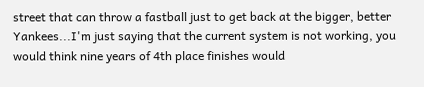street that can throw a fastball just to get back at the bigger, better Yankees...I'm just saying that the current system is not working, you would think nine years of 4th place finishes would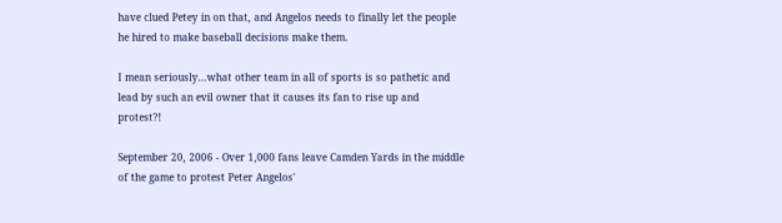have clued Petey in on that, and Angelos needs to finally let the people he hired to make baseball decisions make them.

I mean seriously...what other team in all of sports is so pathetic and lead by such an evil owner that it causes its fan to rise up and protest?!

September 20, 2006 - Over 1,000 fans leave Camden Yards in the middle of the game to protest Peter Angelos'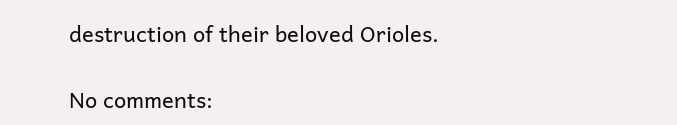destruction of their beloved Orioles.

No comments: